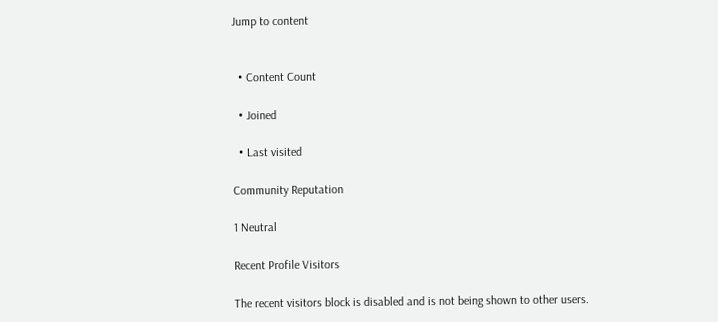Jump to content


  • Content Count

  • Joined

  • Last visited

Community Reputation

1 Neutral

Recent Profile Visitors

The recent visitors block is disabled and is not being shown to other users.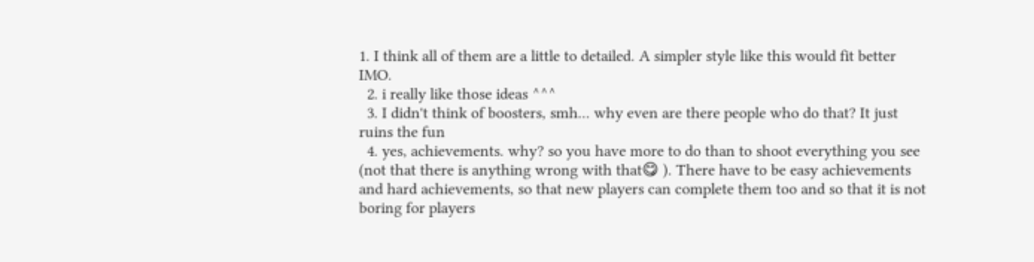1. I think all of them are a little to detailed. A simpler style like this would fit better IMO.
  2. i really like those ideas ^^^
  3. I didn't think of boosters, smh... why even are there people who do that? It just ruins the fun
  4. yes, achievements. why? so you have more to do than to shoot everything you see (not that there is anything wrong with that😋 ). There have to be easy achievements and hard achievements, so that new players can complete them too and so that it is not boring for players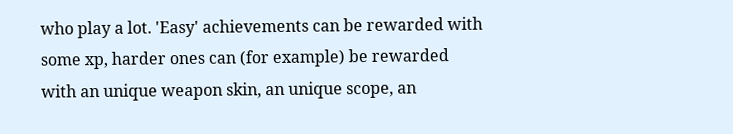who play a lot. 'Easy' achievements can be rewarded with some xp, harder ones can (for example) be rewarded with an unique weapon skin, an unique scope, an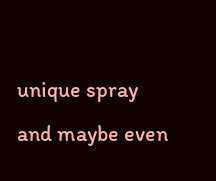unique spray and maybe even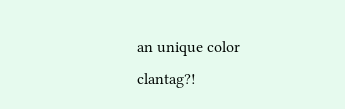an unique color clantag?!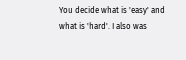You decide what is 'easy' and what is 'hard'. I also was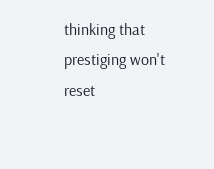thinking that prestiging won't reset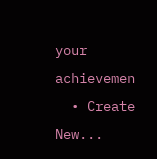your achievemen
  • Create New...